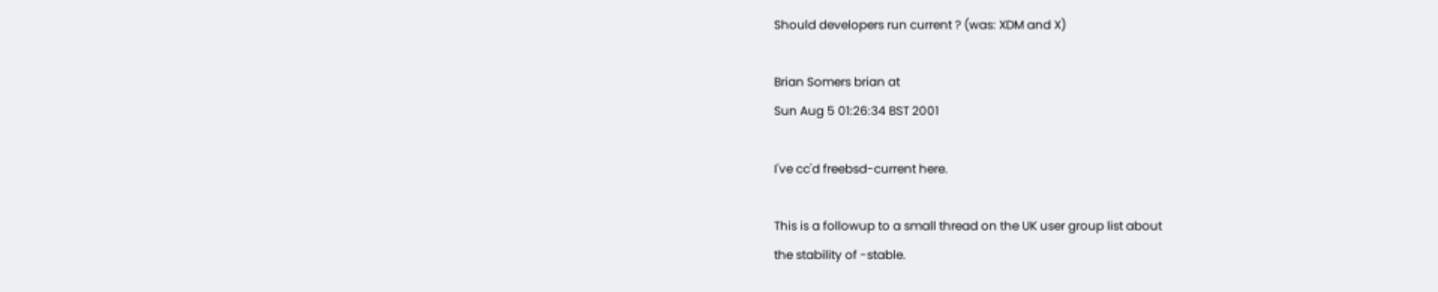Should developers run current ? (was: XDM and X)

Brian Somers brian at
Sun Aug 5 01:26:34 BST 2001

I've cc'd freebsd-current here.

This is a followup to a small thread on the UK user group list about
the stability of -stable.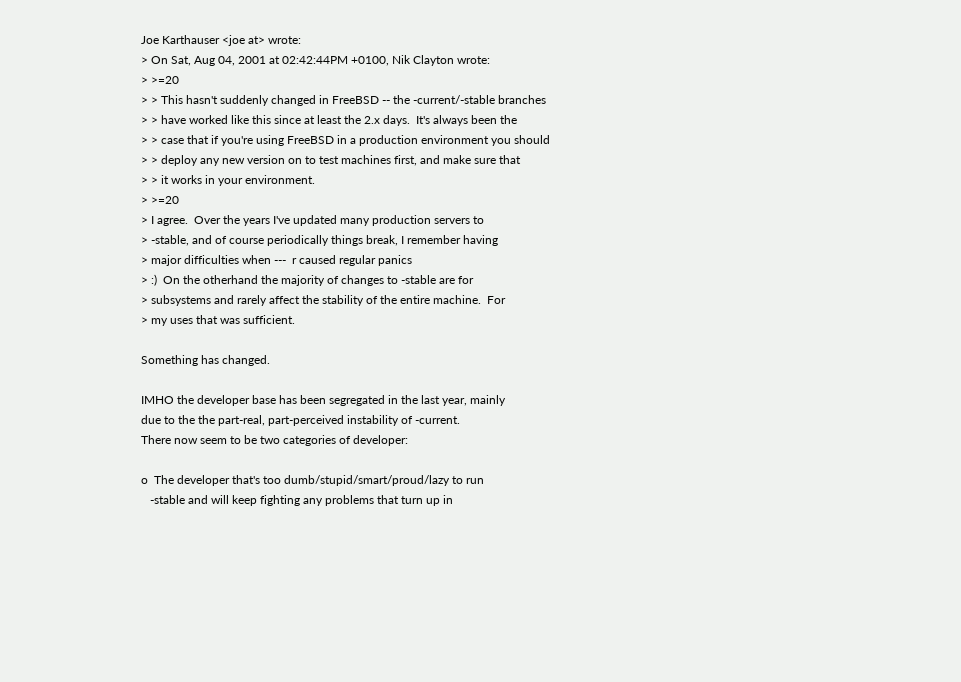Joe Karthauser <joe at> wrote:
> On Sat, Aug 04, 2001 at 02:42:44PM +0100, Nik Clayton wrote:
> >=20
> > This hasn't suddenly changed in FreeBSD -- the -current/-stable branches
> > have worked like this since at least the 2.x days.  It's always been the
> > case that if you're using FreeBSD in a production environment you should
> > deploy any new version on to test machines first, and make sure that
> > it works in your environment.
> >=20
> I agree.  Over the years I've updated many production servers to
> -stable, and of course periodically things break, I remember having
> major difficulties when ---  r caused regular panics
> :)  On the otherhand the majority of changes to -stable are for
> subsystems and rarely affect the stability of the entire machine.  For
> my uses that was sufficient.

Something has changed.

IMHO the developer base has been segregated in the last year, mainly
due to the the part-real, part-perceived instability of -current.
There now seem to be two categories of developer:

o  The developer that's too dumb/stupid/smart/proud/lazy to run
   -stable and will keep fighting any problems that turn up in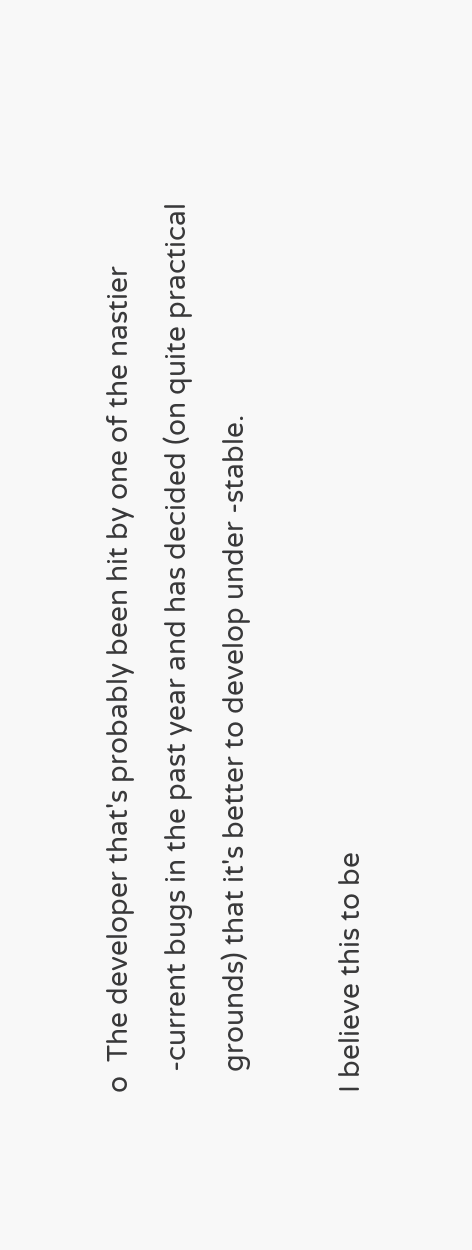o  The developer that's probably been hit by one of the nastier
   -current bugs in the past year and has decided (on quite practical
   grounds) that it's better to develop under -stable.

I believe this to be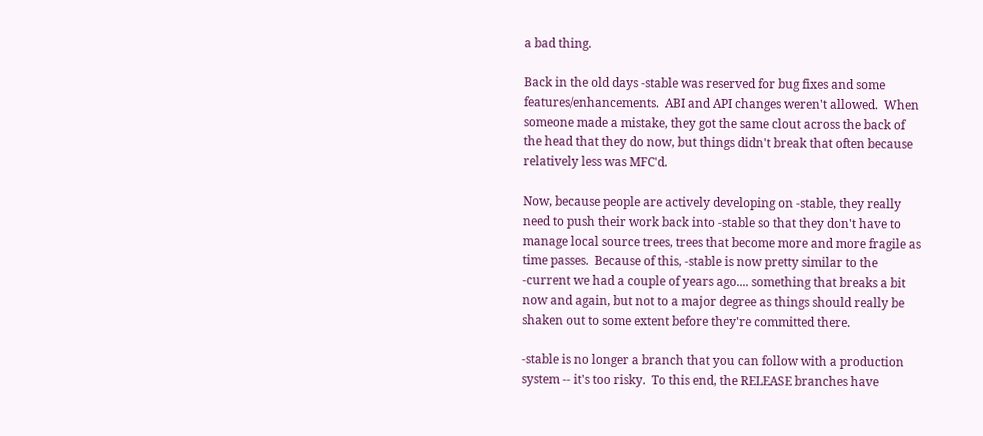a bad thing.

Back in the old days -stable was reserved for bug fixes and some
features/enhancements.  ABI and API changes weren't allowed.  When
someone made a mistake, they got the same clout across the back of
the head that they do now, but things didn't break that often because
relatively less was MFC'd.

Now, because people are actively developing on -stable, they really
need to push their work back into -stable so that they don't have to
manage local source trees, trees that become more and more fragile as
time passes.  Because of this, -stable is now pretty similar to the
-current we had a couple of years ago.... something that breaks a bit
now and again, but not to a major degree as things should really be
shaken out to some extent before they're committed there.

-stable is no longer a branch that you can follow with a production
system -- it's too risky.  To this end, the RELEASE branches have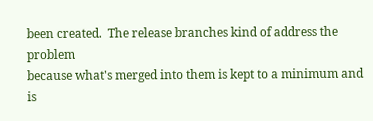been created.  The release branches kind of address the problem
because what's merged into them is kept to a minimum and is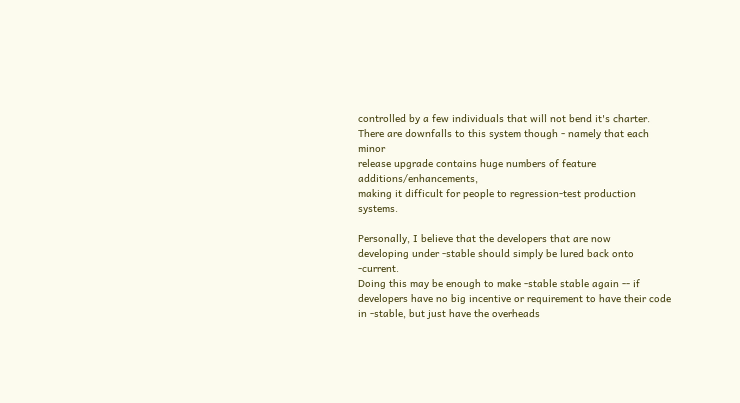controlled by a few individuals that will not bend it's charter.
There are downfalls to this system though - namely that each minor
release upgrade contains huge numbers of feature additions/enhancements,
making it difficult for people to regression-test production systems.

Personally, I believe that the developers that are now
developing under -stable should simply be lured back onto -current.
Doing this may be enough to make -stable stable again -- if
developers have no big incentive or requirement to have their code
in -stable, but just have the overheads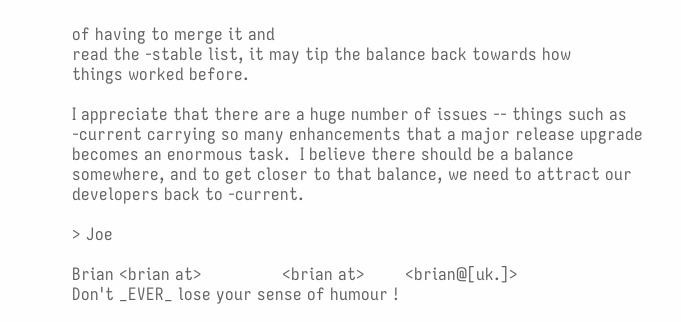of having to merge it and
read the -stable list, it may tip the balance back towards how
things worked before.

I appreciate that there are a huge number of issues -- things such as
-current carrying so many enhancements that a major release upgrade
becomes an enormous task.  I believe there should be a balance
somewhere, and to get closer to that balance, we need to attract our
developers back to -current.

> Joe

Brian <brian at>                <brian at>        <brian@[uk.]>
Don't _EVER_ lose your sense of humour !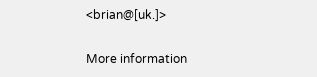<brian@[uk.]>

More information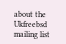about the Ukfreebsd mailing list